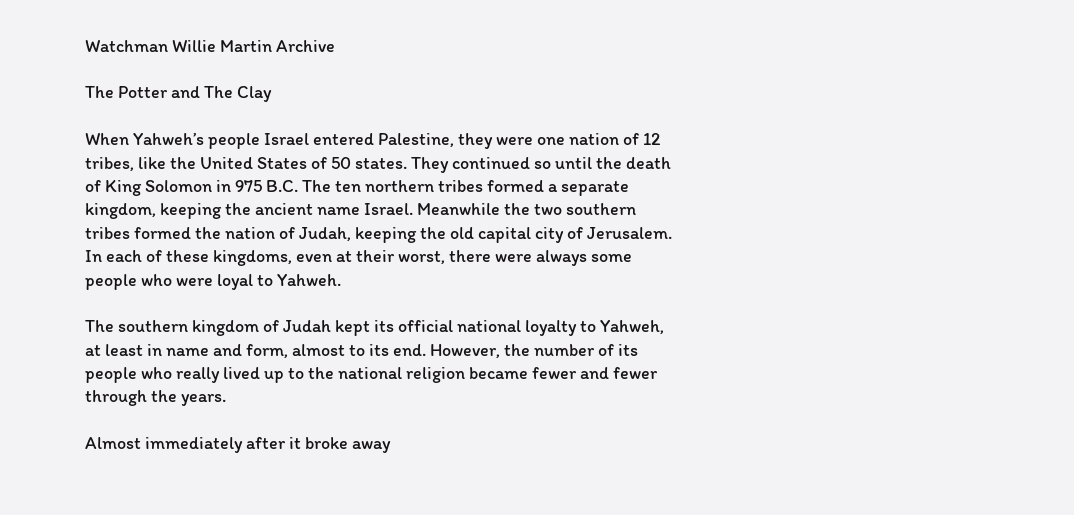Watchman Willie Martin Archive

The Potter and The Clay

When Yahweh’s people Israel entered Palestine, they were one nation of 12 tribes, like the United States of 50 states. They continued so until the death of King Solomon in 975 B.C. The ten northern tribes formed a separate kingdom, keeping the ancient name Israel. Meanwhile the two southern tribes formed the nation of Judah, keeping the old capital city of Jerusalem. In each of these kingdoms, even at their worst, there were always some people who were loyal to Yahweh.

The southern kingdom of Judah kept its official national loyalty to Yahweh, at least in name and form, almost to its end. However, the number of its people who really lived up to the national religion became fewer and fewer through the years.

Almost immediately after it broke away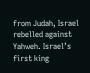from Judah, Israel rebelled against Yahweh. Israel’s first king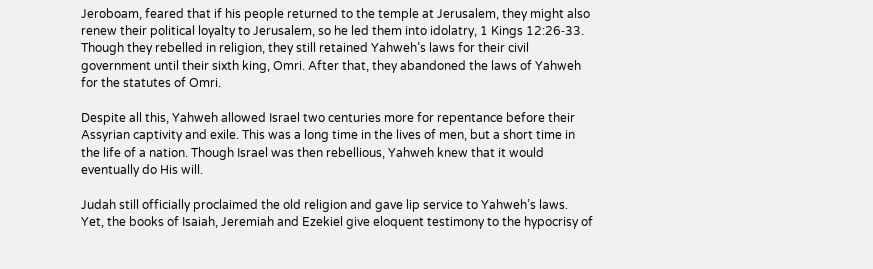Jeroboam, feared that if his people returned to the temple at Jerusalem, they might also renew their political loyalty to Jerusalem, so he led them into idolatry, 1 Kings 12:26‑33. Though they rebelled in religion, they still retained Yahweh’s laws for their civil government until their sixth king, Omri. After that, they abandoned the laws of Yahweh for the statutes of Omri.

Despite all this, Yahweh allowed Israel two centuries more for repentance before their Assyrian captivity and exile. This was a long time in the lives of men, but a short time in the life of a nation. Though Israel was then rebellious, Yahweh knew that it would eventually do His will.

Judah still officially proclaimed the old religion and gave lip service to Yahweh’s laws. Yet, the books of Isaiah, Jeremiah and Ezekiel give eloquent testimony to the hypocrisy of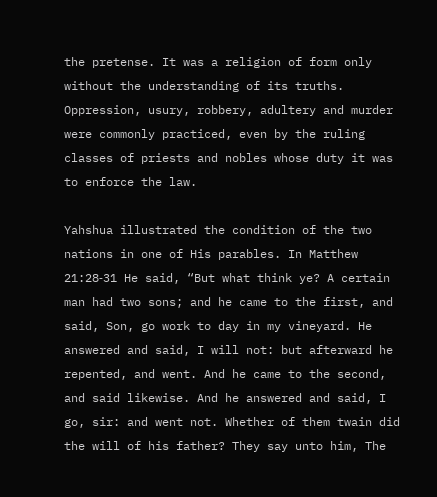the pretense. It was a religion of form only without the understanding of its truths. Oppression, usury, robbery, adultery and murder were commonly practiced, even by the ruling classes of priests and nobles whose duty it was to enforce the law.

Yahshua illustrated the condition of the two nations in one of His parables. In Matthew 21:28‑31 He said, “But what think ye? A certain man had two sons; and he came to the first, and said, Son, go work to day in my vineyard. He answered and said, I will not: but afterward he repented, and went. And he came to the second, and said likewise. And he answered and said, I go, sir: and went not. Whether of them twain did the will of his father? They say unto him, The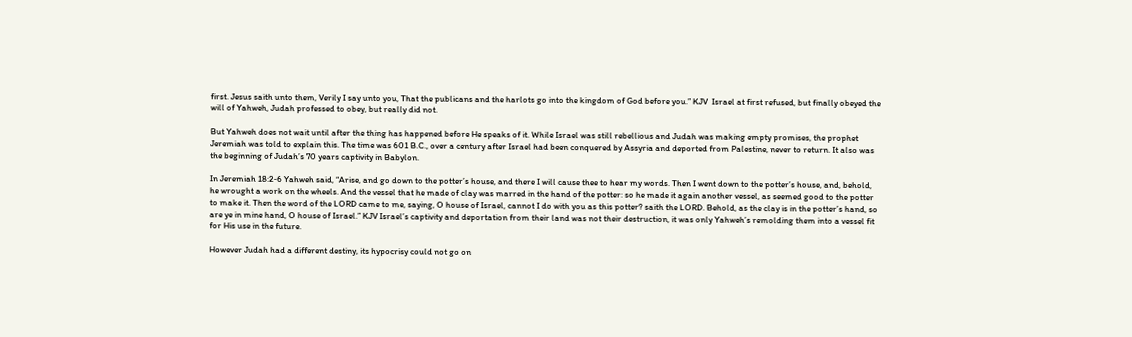first. Jesus saith unto them, Verily I say unto you, That the publicans and the harlots go into the kingdom of God before you.” KJV  Israel at first refused, but finally obeyed the will of Yahweh, Judah professed to obey, but really did not.

But Yahweh does not wait until after the thing has happened before He speaks of it. While Israel was still rebellious and Judah was making empty promises, the prophet Jeremiah was told to explain this. The time was 601 B.C., over a century after Israel had been conquered by Assyria and deported from Palestine, never to return. It also was the beginning of Judah’s 70 years captivity in Babylon.

In Jeremiah 18:2‑6 Yahweh said, “Arise, and go down to the potter’s house, and there I will cause thee to hear my words. Then I went down to the potter’s house, and, behold, he wrought a work on the wheels. And the vessel that he made of clay was marred in the hand of the potter: so he made it again another vessel, as seemed good to the potter to make it. Then the word of the LORD came to me, saying, O house of Israel, cannot I do with you as this potter? saith the LORD. Behold, as the clay is in the potter’s hand, so are ye in mine hand, O house of Israel.” KJV Israel’s captivity and deportation from their land was not their destruction, it was only Yahweh’s remolding them into a vessel fit for His use in the future.

However Judah had a different destiny, its hypocrisy could not go on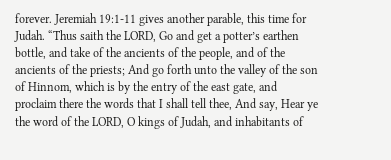forever. Jeremiah 19:1‑11 gives another parable, this time for Judah. “Thus saith the LORD, Go and get a potter’s earthen bottle, and take of the ancients of the people, and of the ancients of the priests; And go forth unto the valley of the son of Hinnom, which is by the entry of the east gate, and proclaim there the words that I shall tell thee, And say, Hear ye the word of the LORD, O kings of Judah, and inhabitants of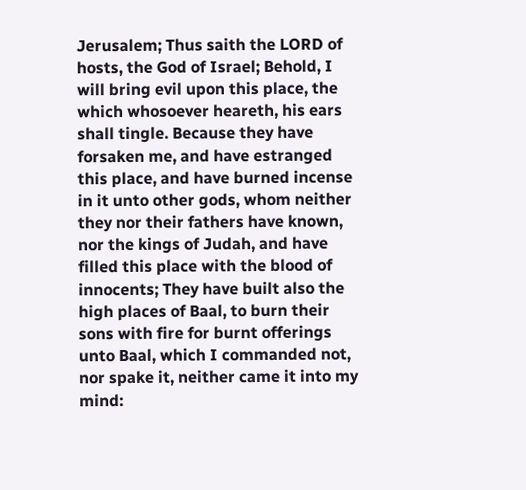Jerusalem; Thus saith the LORD of hosts, the God of Israel; Behold, I will bring evil upon this place, the which whosoever heareth, his ears shall tingle. Because they have forsaken me, and have estranged this place, and have burned incense in it unto other gods, whom neither they nor their fathers have known, nor the kings of Judah, and have filled this place with the blood of innocents; They have built also the high places of Baal, to burn their sons with fire for burnt offerings unto Baal, which I commanded not, nor spake it, neither came it into my mind: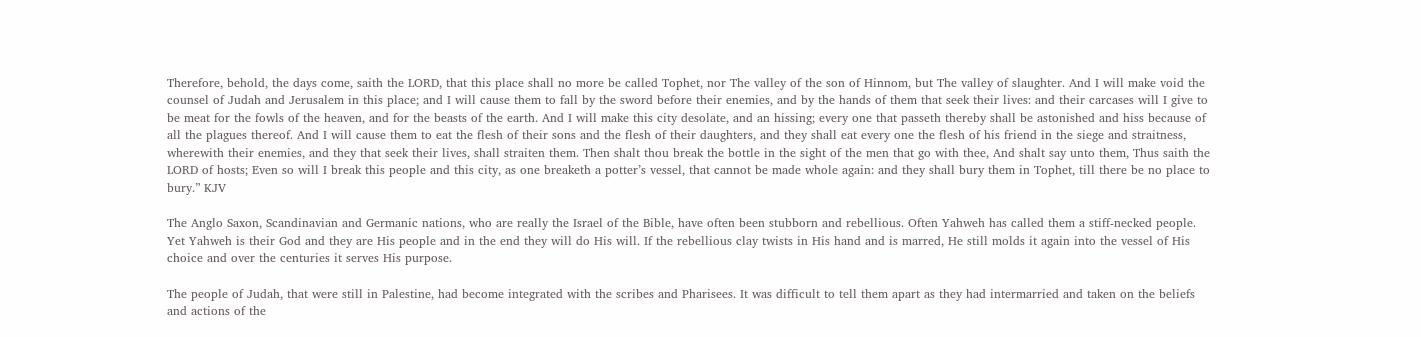Therefore, behold, the days come, saith the LORD, that this place shall no more be called Tophet, nor The valley of the son of Hinnom, but The valley of slaughter. And I will make void the counsel of Judah and Jerusalem in this place; and I will cause them to fall by the sword before their enemies, and by the hands of them that seek their lives: and their carcases will I give to be meat for the fowls of the heaven, and for the beasts of the earth. And I will make this city desolate, and an hissing; every one that passeth thereby shall be astonished and hiss because of all the plagues thereof. And I will cause them to eat the flesh of their sons and the flesh of their daughters, and they shall eat every one the flesh of his friend in the siege and straitness, wherewith their enemies, and they that seek their lives, shall straiten them. Then shalt thou break the bottle in the sight of the men that go with thee, And shalt say unto them, Thus saith the LORD of hosts; Even so will I break this people and this city, as one breaketh a potter’s vessel, that cannot be made whole again: and they shall bury them in Tophet, till there be no place to bury.” KJV

The Anglo Saxon, Scandinavian and Germanic nations, who are really the Israel of the Bible, have often been stubborn and rebellious. Often Yahweh has called them a stiff‑necked people. Yet Yahweh is their God and they are His people and in the end they will do His will. If the rebellious clay twists in His hand and is marred, He still molds it again into the vessel of His choice and over the centuries it serves His purpose.

The people of Judah, that were still in Palestine, had become integrated with the scribes and Pharisees. It was difficult to tell them apart as they had intermarried and taken on the beliefs and actions of the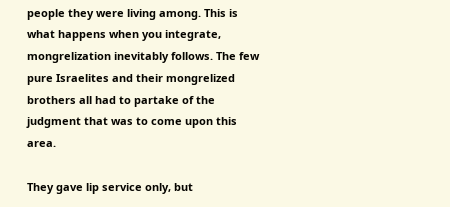people they were living among. This is what happens when you integrate, mongrelization inevitably follows. The few pure Israelites and their mongrelized brothers all had to partake of the judgment that was to come upon this area.

They gave lip service only, but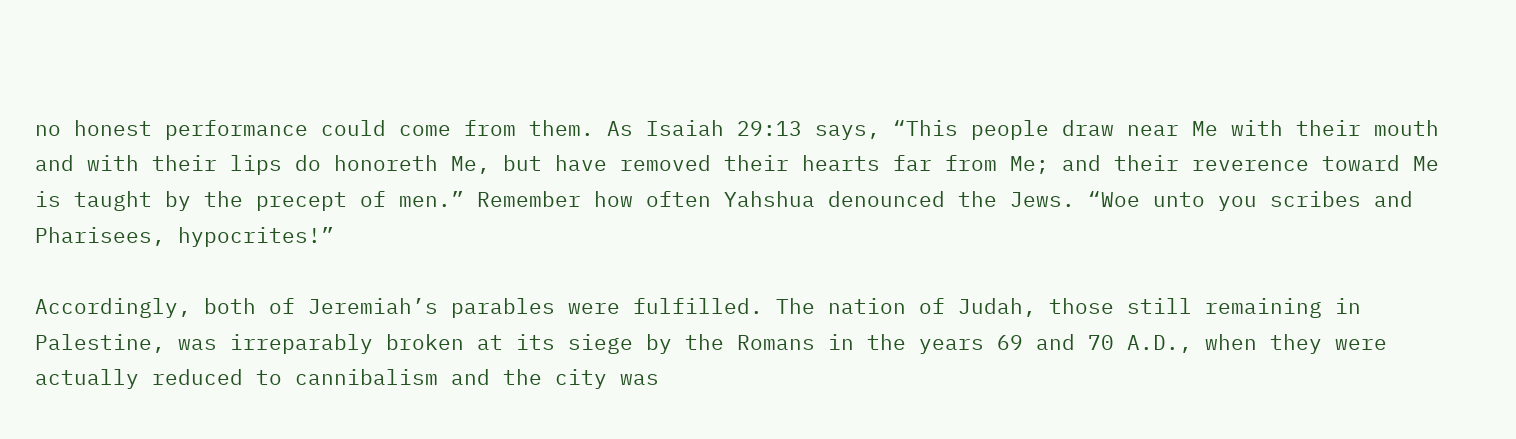no honest performance could come from them. As Isaiah 29:13 says, “This people draw near Me with their mouth and with their lips do honoreth Me, but have removed their hearts far from Me; and their reverence toward Me is taught by the precept of men.” Remember how often Yahshua denounced the Jews. “Woe unto you scribes and Pharisees, hypocrites!”

Accordingly, both of Jeremiah’s parables were fulfilled. The nation of Judah, those still remaining in Palestine, was irreparably broken at its siege by the Romans in the years 69 and 70 A.D., when they were actually reduced to cannibalism and the city was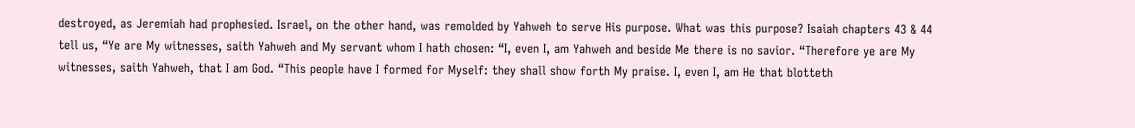destroyed, as Jeremiah had prophesied. Israel, on the other hand, was remolded by Yahweh to serve His purpose. What was this purpose? Isaiah chapters 43 & 44 tell us, “Ye are My witnesses, saith Yahweh and My servant whom I hath chosen: “I, even I, am Yahweh and beside Me there is no savior. “Therefore ye are My witnesses, saith Yahweh, that I am God. “This people have I formed for Myself: they shall show forth My praise. I, even I, am He that blotteth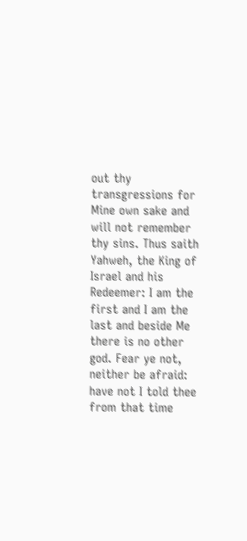out thy transgressions for Mine own sake and will not remember thy sins. Thus saith Yahweh, the King of Israel and his Redeemer: I am the first and I am the last and beside Me there is no other god. Fear ye not, neither be afraid: have not I told thee from that time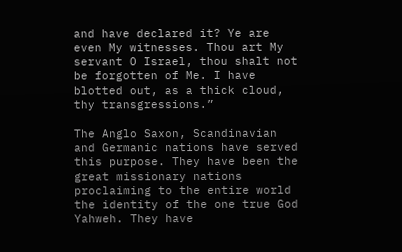and have declared it? Ye are even My witnesses. Thou art My servant O Israel, thou shalt not be forgotten of Me. I have blotted out, as a thick cloud, thy transgressions.”

The Anglo Saxon, Scandinavian and Germanic nations have served this purpose. They have been the great missionary nations proclaiming to the entire world the identity of the one true God Yahweh. They have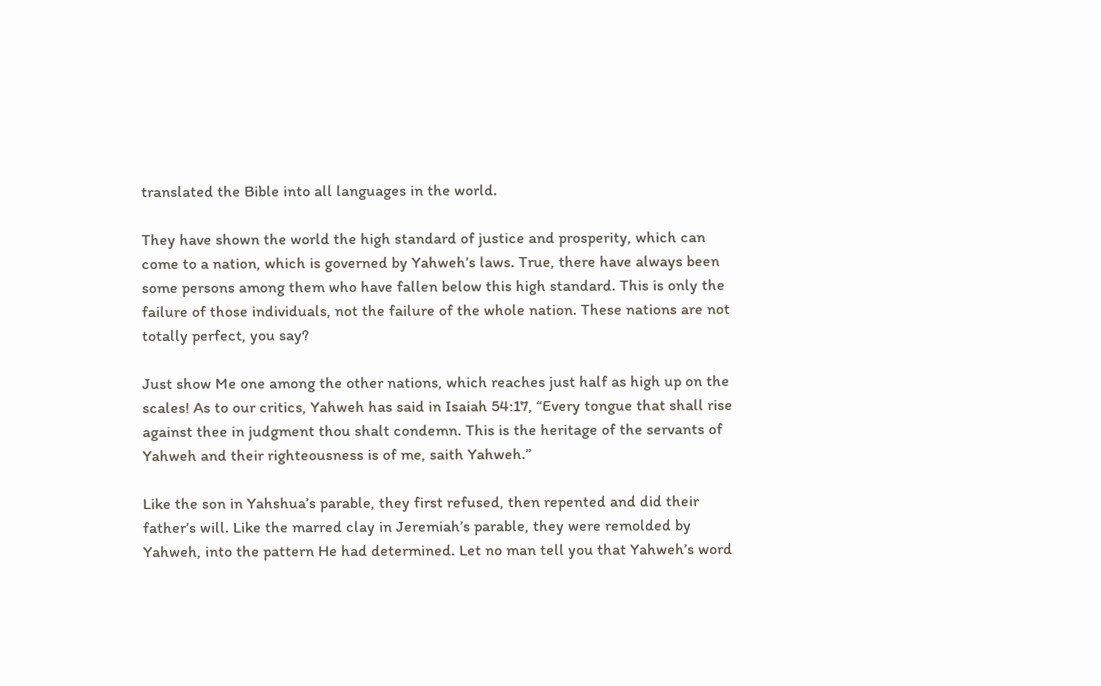translated the Bible into all languages in the world.

They have shown the world the high standard of justice and prosperity, which can come to a nation, which is governed by Yahweh’s laws. True, there have always been some persons among them who have fallen below this high standard. This is only the failure of those individuals, not the failure of the whole nation. These nations are not totally perfect, you say?

Just show Me one among the other nations, which reaches just half as high up on the scales! As to our critics, Yahweh has said in Isaiah 54:17, “Every tongue that shall rise against thee in judgment thou shalt condemn. This is the heritage of the servants of Yahweh and their righteousness is of me, saith Yahweh.”

Like the son in Yahshua’s parable, they first refused, then repented and did their father’s will. Like the marred clay in Jeremiah’s parable, they were remolded by Yahweh, into the pattern He had determined. Let no man tell you that Yahweh’s word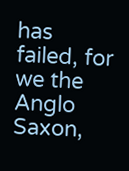has failed, for we the Anglo Saxon,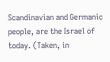Scandinavian and Germanic people, are the Israel of today. (Taken, in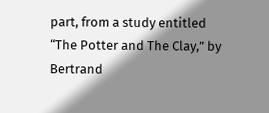part, from a study entitled “The Potter and The Clay,” by Bertrand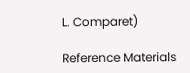L. Comparet)

Reference Materials